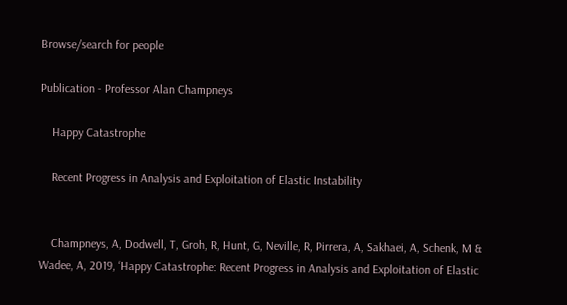Browse/search for people

Publication - Professor Alan Champneys

    Happy Catastrophe

    Recent Progress in Analysis and Exploitation of Elastic Instability


    Champneys, A, Dodwell, T, Groh, R, Hunt, G, Neville, R, Pirrera, A, Sakhaei, A, Schenk, M & Wadee, A, 2019, ‘Happy Catastrophe: Recent Progress in Analysis and Exploitation of Elastic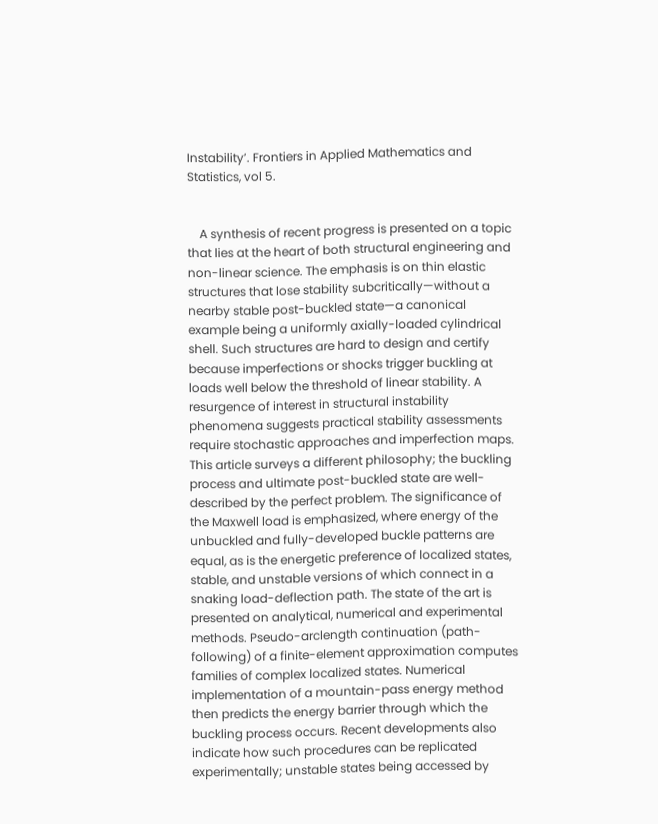Instability’. Frontiers in Applied Mathematics and Statistics, vol 5.


    A synthesis of recent progress is presented on a topic that lies at the heart of both structural engineering and non-linear science. The emphasis is on thin elastic structures that lose stability subcritically—without a nearby stable post-buckled state—a canonical example being a uniformly axially-loaded cylindrical shell. Such structures are hard to design and certify because imperfections or shocks trigger buckling at loads well below the threshold of linear stability. A resurgence of interest in structural instability phenomena suggests practical stability assessments require stochastic approaches and imperfection maps. This article surveys a different philosophy; the buckling process and ultimate post-buckled state are well-described by the perfect problem. The significance of the Maxwell load is emphasized, where energy of the unbuckled and fully-developed buckle patterns are equal, as is the energetic preference of localized states, stable, and unstable versions of which connect in a snaking load-deflection path. The state of the art is presented on analytical, numerical and experimental methods. Pseudo-arclength continuation (path-following) of a finite-element approximation computes families of complex localized states. Numerical implementation of a mountain-pass energy method then predicts the energy barrier through which the buckling process occurs. Recent developments also indicate how such procedures can be replicated experimentally; unstable states being accessed by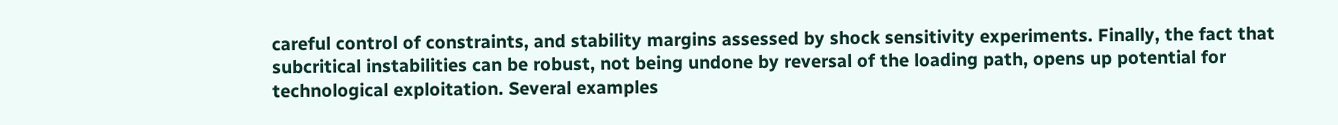careful control of constraints, and stability margins assessed by shock sensitivity experiments. Finally, the fact that subcritical instabilities can be robust, not being undone by reversal of the loading path, opens up potential for technological exploitation. Several examples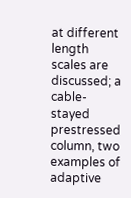at different length scales are discussed; a cable-stayed prestressed column, two examples of adaptive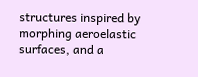structures inspired by morphing aeroelastic surfaces, and a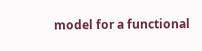model for a functional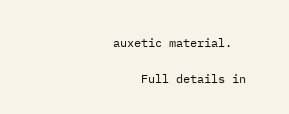auxetic material.

    Full details in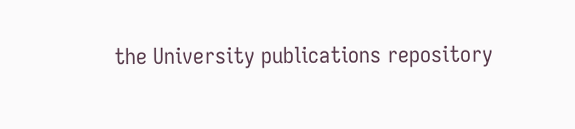the University publications repository